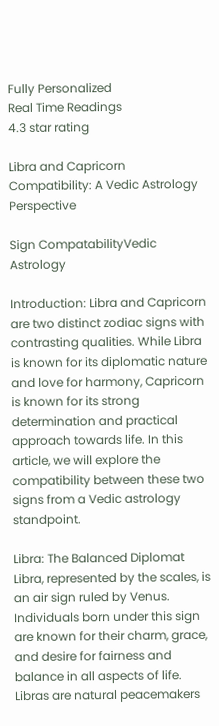Fully Personalized
Real Time Readings
4.3 star rating

Libra and Capricorn Compatibility: A Vedic Astrology Perspective

Sign CompatabilityVedic Astrology

Introduction: Libra and Capricorn are two distinct zodiac signs with contrasting qualities. While Libra is known for its diplomatic nature and love for harmony, Capricorn is known for its strong determination and practical approach towards life. In this article, we will explore the compatibility between these two signs from a Vedic astrology standpoint.

Libra: The Balanced Diplomat Libra, represented by the scales, is an air sign ruled by Venus. Individuals born under this sign are known for their charm, grace, and desire for fairness and balance in all aspects of life. Libras are natural peacemakers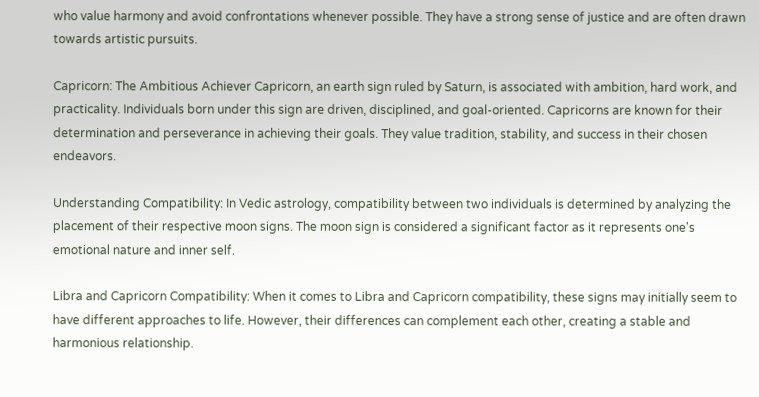who value harmony and avoid confrontations whenever possible. They have a strong sense of justice and are often drawn towards artistic pursuits.

Capricorn: The Ambitious Achiever Capricorn, an earth sign ruled by Saturn, is associated with ambition, hard work, and practicality. Individuals born under this sign are driven, disciplined, and goal-oriented. Capricorns are known for their determination and perseverance in achieving their goals. They value tradition, stability, and success in their chosen endeavors.

Understanding Compatibility: In Vedic astrology, compatibility between two individuals is determined by analyzing the placement of their respective moon signs. The moon sign is considered a significant factor as it represents one's emotional nature and inner self.

Libra and Capricorn Compatibility: When it comes to Libra and Capricorn compatibility, these signs may initially seem to have different approaches to life. However, their differences can complement each other, creating a stable and harmonious relationship.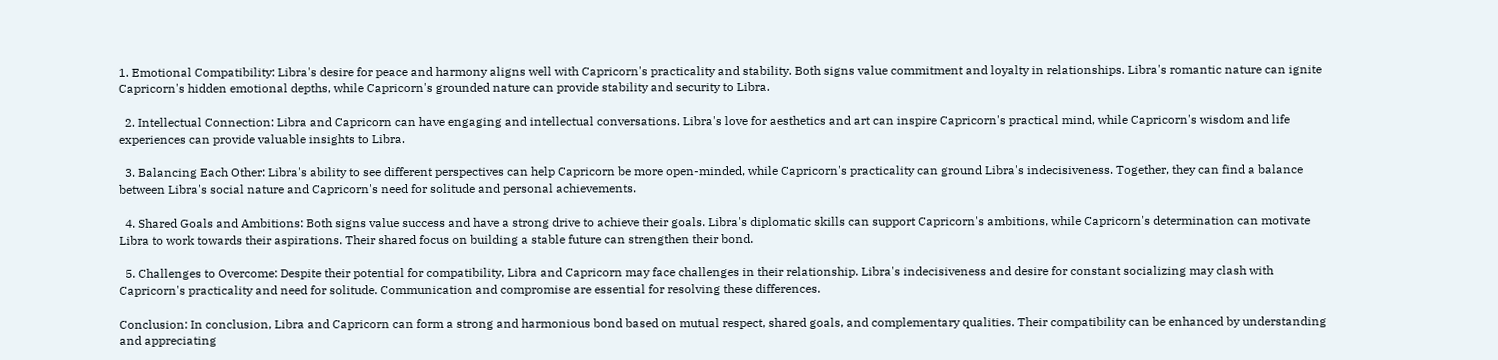1. Emotional Compatibility: Libra's desire for peace and harmony aligns well with Capricorn's practicality and stability. Both signs value commitment and loyalty in relationships. Libra's romantic nature can ignite Capricorn's hidden emotional depths, while Capricorn's grounded nature can provide stability and security to Libra.

  2. Intellectual Connection: Libra and Capricorn can have engaging and intellectual conversations. Libra's love for aesthetics and art can inspire Capricorn's practical mind, while Capricorn's wisdom and life experiences can provide valuable insights to Libra.

  3. Balancing Each Other: Libra's ability to see different perspectives can help Capricorn be more open-minded, while Capricorn's practicality can ground Libra's indecisiveness. Together, they can find a balance between Libra's social nature and Capricorn's need for solitude and personal achievements.

  4. Shared Goals and Ambitions: Both signs value success and have a strong drive to achieve their goals. Libra's diplomatic skills can support Capricorn's ambitions, while Capricorn's determination can motivate Libra to work towards their aspirations. Their shared focus on building a stable future can strengthen their bond.

  5. Challenges to Overcome: Despite their potential for compatibility, Libra and Capricorn may face challenges in their relationship. Libra's indecisiveness and desire for constant socializing may clash with Capricorn's practicality and need for solitude. Communication and compromise are essential for resolving these differences.

Conclusion: In conclusion, Libra and Capricorn can form a strong and harmonious bond based on mutual respect, shared goals, and complementary qualities. Their compatibility can be enhanced by understanding and appreciating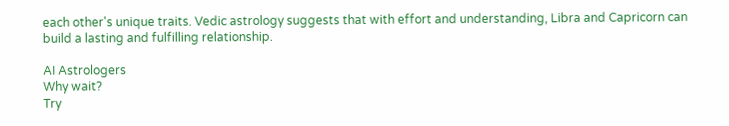each other's unique traits. Vedic astrology suggests that with effort and understanding, Libra and Capricorn can build a lasting and fulfilling relationship.

AI Astrologers
Why wait?
Try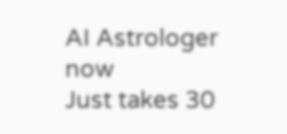AI Astrologer now
Just takes 30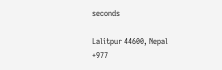seconds

Lalitpur 44600, Nepal
+977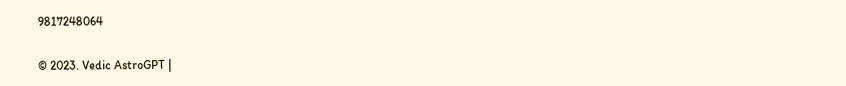9817248064

© 2023. Vedic AstroGPT |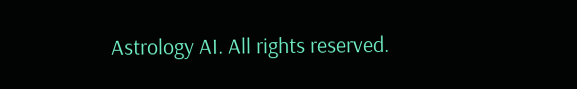Astrology AI. All rights reserved.